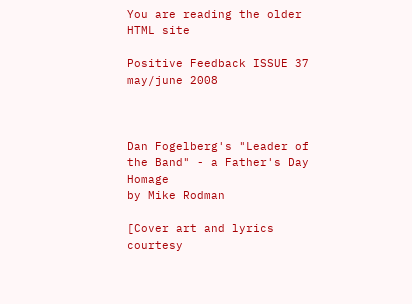You are reading the older HTML site

Positive Feedback ISSUE 37
may/june 2008



Dan Fogelberg's "Leader of the Band" - a Father's Day Homage
by Mike Rodman

[Cover art and lyrics courtesy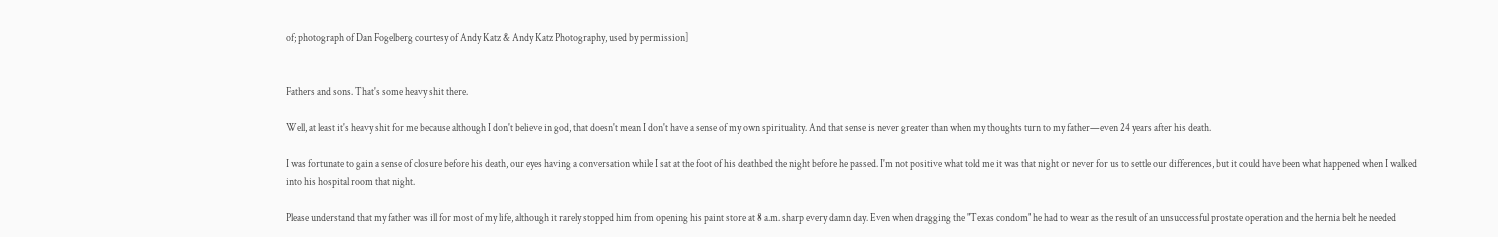of; photograph of Dan Fogelberg courtesy of Andy Katz & Andy Katz Photography, used by permission]


Fathers and sons. That's some heavy shit there.

Well, at least it's heavy shit for me because although I don't believe in god, that doesn't mean I don't have a sense of my own spirituality. And that sense is never greater than when my thoughts turn to my father—even 24 years after his death.

I was fortunate to gain a sense of closure before his death, our eyes having a conversation while I sat at the foot of his deathbed the night before he passed. I'm not positive what told me it was that night or never for us to settle our differences, but it could have been what happened when I walked into his hospital room that night.

Please understand that my father was ill for most of my life, although it rarely stopped him from opening his paint store at 8 a.m. sharp every damn day. Even when dragging the "Texas condom" he had to wear as the result of an unsuccessful prostate operation and the hernia belt he needed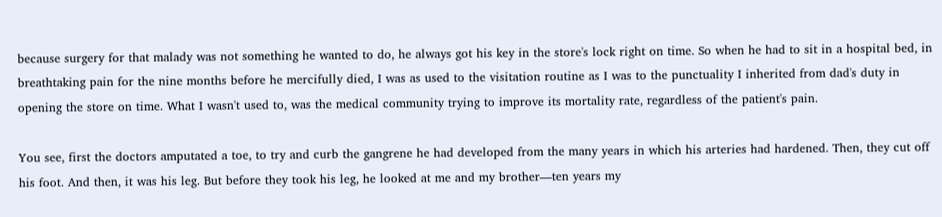because surgery for that malady was not something he wanted to do, he always got his key in the store's lock right on time. So when he had to sit in a hospital bed, in breathtaking pain for the nine months before he mercifully died, I was as used to the visitation routine as I was to the punctuality I inherited from dad's duty in opening the store on time. What I wasn't used to, was the medical community trying to improve its mortality rate, regardless of the patient's pain.

You see, first the doctors amputated a toe, to try and curb the gangrene he had developed from the many years in which his arteries had hardened. Then, they cut off his foot. And then, it was his leg. But before they took his leg, he looked at me and my brother—ten years my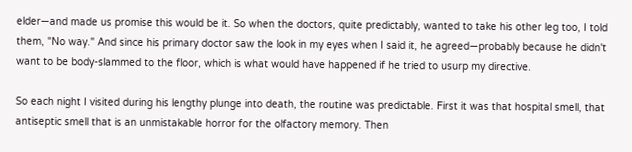elder—and made us promise this would be it. So when the doctors, quite predictably, wanted to take his other leg too, I told them, "No way." And since his primary doctor saw the look in my eyes when I said it, he agreed—probably because he didn't want to be body-slammed to the floor, which is what would have happened if he tried to usurp my directive.

So each night I visited during his lengthy plunge into death, the routine was predictable. First it was that hospital smell, that antiseptic smell that is an unmistakable horror for the olfactory memory. Then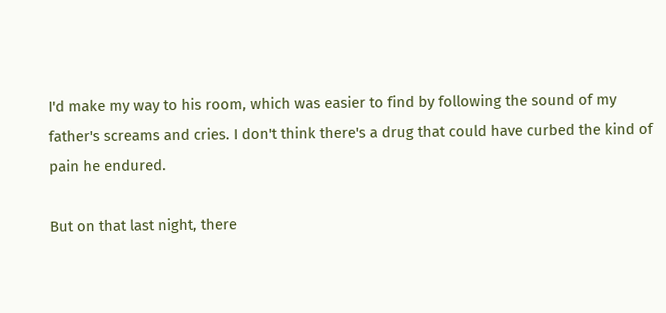I'd make my way to his room, which was easier to find by following the sound of my father's screams and cries. I don't think there's a drug that could have curbed the kind of pain he endured.

But on that last night, there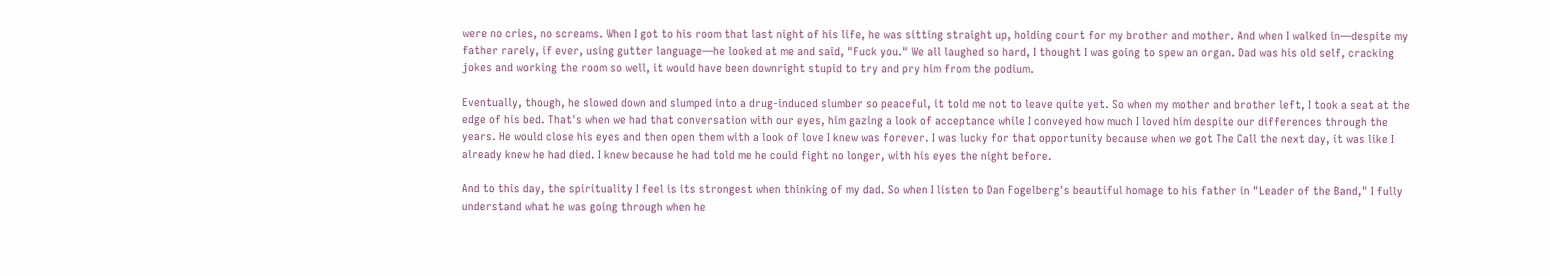were no cries, no screams. When I got to his room that last night of his life, he was sitting straight up, holding court for my brother and mother. And when I walked in—despite my father rarely, if ever, using gutter language—he looked at me and said, "Fuck you." We all laughed so hard, I thought I was going to spew an organ. Dad was his old self, cracking jokes and working the room so well, it would have been downright stupid to try and pry him from the podium.

Eventually, though, he slowed down and slumped into a drug-induced slumber so peaceful, it told me not to leave quite yet. So when my mother and brother left, I took a seat at the edge of his bed. That's when we had that conversation with our eyes, him gazing a look of acceptance while I conveyed how much I loved him despite our differences through the years. He would close his eyes and then open them with a look of love I knew was forever. I was lucky for that opportunity because when we got The Call the next day, it was like I already knew he had died. I knew because he had told me he could fight no longer, with his eyes the night before.

And to this day, the spirituality I feel is its strongest when thinking of my dad. So when I listen to Dan Fogelberg's beautiful homage to his father in "Leader of the Band," I fully understand what he was going through when he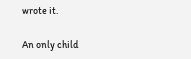wrote it.

An only child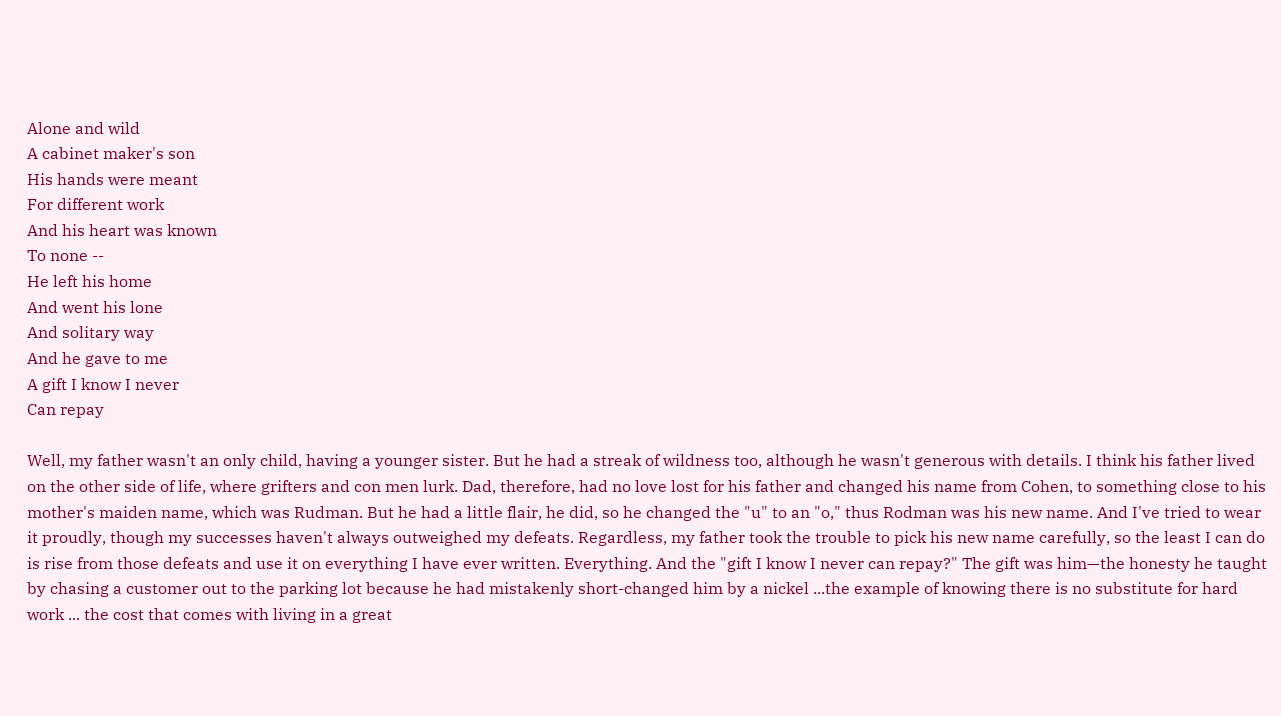Alone and wild
A cabinet maker's son
His hands were meant
For different work
And his heart was known
To none --
He left his home
And went his lone
And solitary way
And he gave to me
A gift I know I never
Can repay

Well, my father wasn't an only child, having a younger sister. But he had a streak of wildness too, although he wasn't generous with details. I think his father lived on the other side of life, where grifters and con men lurk. Dad, therefore, had no love lost for his father and changed his name from Cohen, to something close to his mother's maiden name, which was Rudman. But he had a little flair, he did, so he changed the "u" to an "o," thus Rodman was his new name. And I've tried to wear it proudly, though my successes haven't always outweighed my defeats. Regardless, my father took the trouble to pick his new name carefully, so the least I can do is rise from those defeats and use it on everything I have ever written. Everything. And the "gift I know I never can repay?" The gift was him—the honesty he taught by chasing a customer out to the parking lot because he had mistakenly short-changed him by a nickel ...the example of knowing there is no substitute for hard work ... the cost that comes with living in a great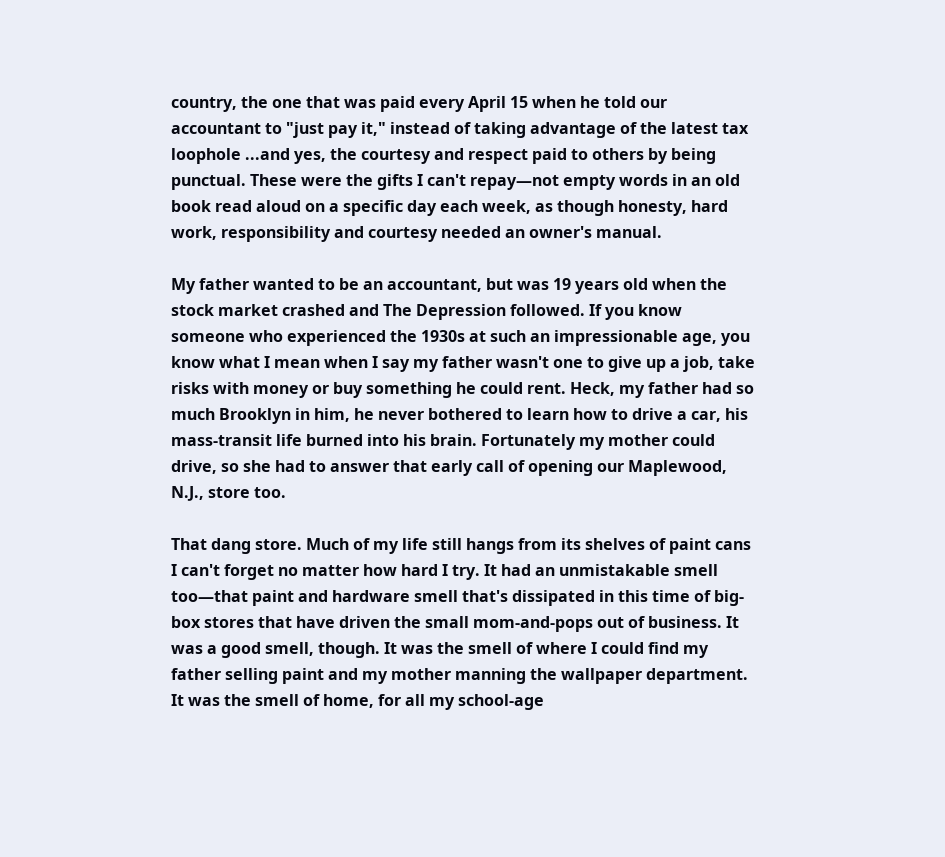country, the one that was paid every April 15 when he told our accountant to "just pay it," instead of taking advantage of the latest tax loophole ...and yes, the courtesy and respect paid to others by being punctual. These were the gifts I can't repay—not empty words in an old book read aloud on a specific day each week, as though honesty, hard work, responsibility and courtesy needed an owner's manual.

My father wanted to be an accountant, but was 19 years old when the stock market crashed and The Depression followed. If you know someone who experienced the 1930s at such an impressionable age, you know what I mean when I say my father wasn't one to give up a job, take risks with money or buy something he could rent. Heck, my father had so much Brooklyn in him, he never bothered to learn how to drive a car, his mass-transit life burned into his brain. Fortunately my mother could drive, so she had to answer that early call of opening our Maplewood, N.J., store too.

That dang store. Much of my life still hangs from its shelves of paint cans I can't forget no matter how hard I try. It had an unmistakable smell too—that paint and hardware smell that's dissipated in this time of big-box stores that have driven the small mom-and-pops out of business. It was a good smell, though. It was the smell of where I could find my father selling paint and my mother manning the wallpaper department. It was the smell of home, for all my school-age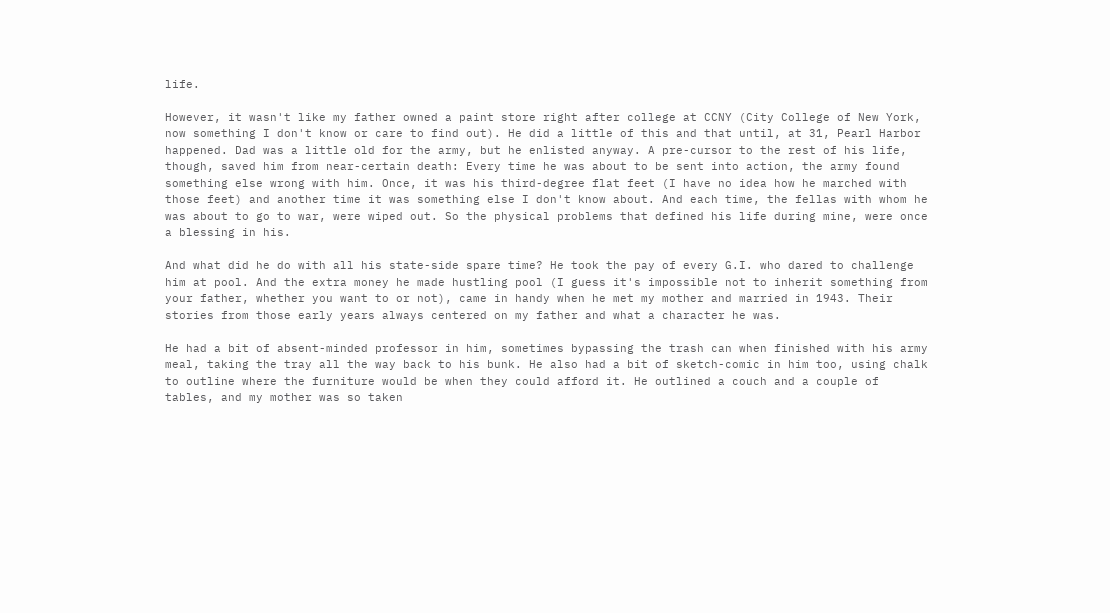life.

However, it wasn't like my father owned a paint store right after college at CCNY (City College of New York, now something I don't know or care to find out). He did a little of this and that until, at 31, Pearl Harbor happened. Dad was a little old for the army, but he enlisted anyway. A pre-cursor to the rest of his life, though, saved him from near-certain death: Every time he was about to be sent into action, the army found something else wrong with him. Once, it was his third-degree flat feet (I have no idea how he marched with those feet) and another time it was something else I don't know about. And each time, the fellas with whom he was about to go to war, were wiped out. So the physical problems that defined his life during mine, were once a blessing in his.

And what did he do with all his state-side spare time? He took the pay of every G.I. who dared to challenge him at pool. And the extra money he made hustling pool (I guess it's impossible not to inherit something from your father, whether you want to or not), came in handy when he met my mother and married in 1943. Their stories from those early years always centered on my father and what a character he was.

He had a bit of absent-minded professor in him, sometimes bypassing the trash can when finished with his army meal, taking the tray all the way back to his bunk. He also had a bit of sketch-comic in him too, using chalk to outline where the furniture would be when they could afford it. He outlined a couch and a couple of tables, and my mother was so taken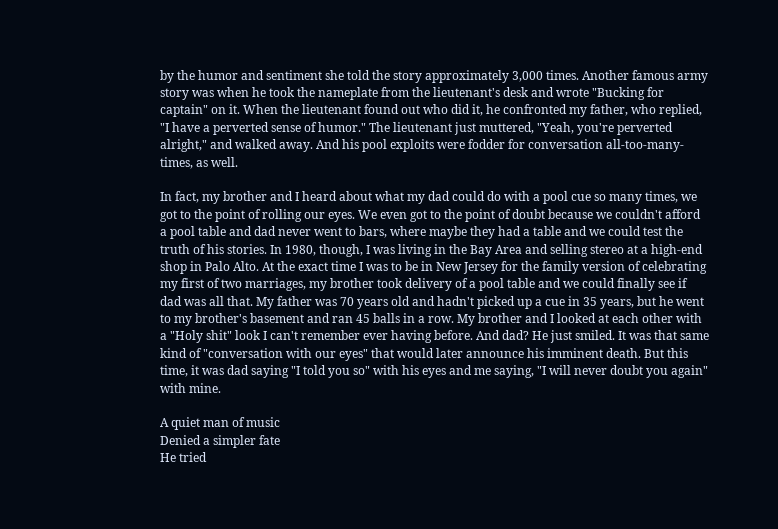by the humor and sentiment she told the story approximately 3,000 times. Another famous army story was when he took the nameplate from the lieutenant's desk and wrote "Bucking for captain" on it. When the lieutenant found out who did it, he confronted my father, who replied, "I have a perverted sense of humor." The lieutenant just muttered, "Yeah, you're perverted alright," and walked away. And his pool exploits were fodder for conversation all-too-many-times, as well.

In fact, my brother and I heard about what my dad could do with a pool cue so many times, we got to the point of rolling our eyes. We even got to the point of doubt because we couldn't afford a pool table and dad never went to bars, where maybe they had a table and we could test the truth of his stories. In 1980, though, I was living in the Bay Area and selling stereo at a high-end shop in Palo Alto. At the exact time I was to be in New Jersey for the family version of celebrating my first of two marriages, my brother took delivery of a pool table and we could finally see if dad was all that. My father was 70 years old and hadn't picked up a cue in 35 years, but he went to my brother's basement and ran 45 balls in a row. My brother and I looked at each other with a "Holy shit" look I can't remember ever having before. And dad? He just smiled. It was that same kind of "conversation with our eyes" that would later announce his imminent death. But this time, it was dad saying "I told you so" with his eyes and me saying, "I will never doubt you again" with mine.

A quiet man of music
Denied a simpler fate
He tried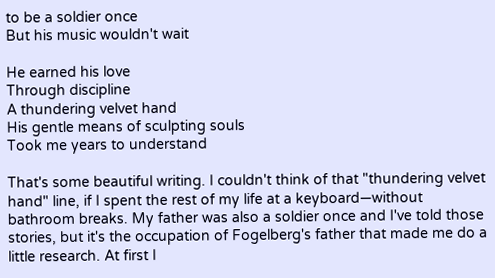to be a soldier once
But his music wouldn't wait

He earned his love
Through discipline
A thundering velvet hand
His gentle means of sculpting souls
Took me years to understand

That's some beautiful writing. I couldn't think of that "thundering velvet hand" line, if I spent the rest of my life at a keyboard—without bathroom breaks. My father was also a soldier once and I've told those stories, but it's the occupation of Fogelberg's father that made me do a little research. At first I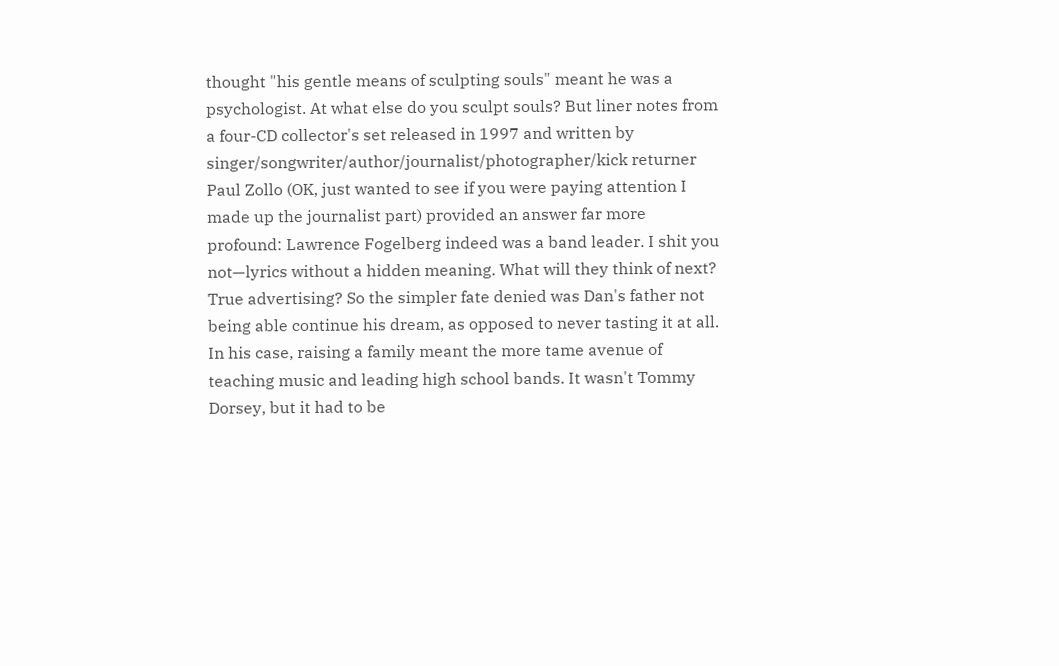thought "his gentle means of sculpting souls" meant he was a psychologist. At what else do you sculpt souls? But liner notes from a four-CD collector's set released in 1997 and written by singer/songwriter/author/journalist/photographer/kick returner Paul Zollo (OK, just wanted to see if you were paying attention I made up the journalist part) provided an answer far more profound: Lawrence Fogelberg indeed was a band leader. I shit you not—lyrics without a hidden meaning. What will they think of next? True advertising? So the simpler fate denied was Dan's father not being able continue his dream, as opposed to never tasting it at all. In his case, raising a family meant the more tame avenue of teaching music and leading high school bands. It wasn't Tommy Dorsey, but it had to be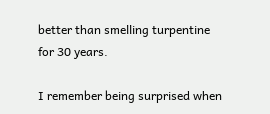better than smelling turpentine for 30 years.

I remember being surprised when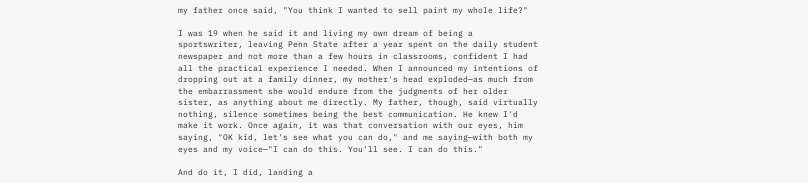my father once said, "You think I wanted to sell paint my whole life?"

I was 19 when he said it and living my own dream of being a sportswriter, leaving Penn State after a year spent on the daily student newspaper and not more than a few hours in classrooms, confident I had all the practical experience I needed. When I announced my intentions of dropping out at a family dinner, my mother's head exploded—as much from the embarrassment she would endure from the judgments of her older sister, as anything about me directly. My father, though, said virtually nothing, silence sometimes being the best communication. He knew I'd make it work. Once again, it was that conversation with our eyes, him saying, "OK kid, let's see what you can do," and me saying—with both my eyes and my voice—"I can do this. You'll see. I can do this."

And do it, I did, landing a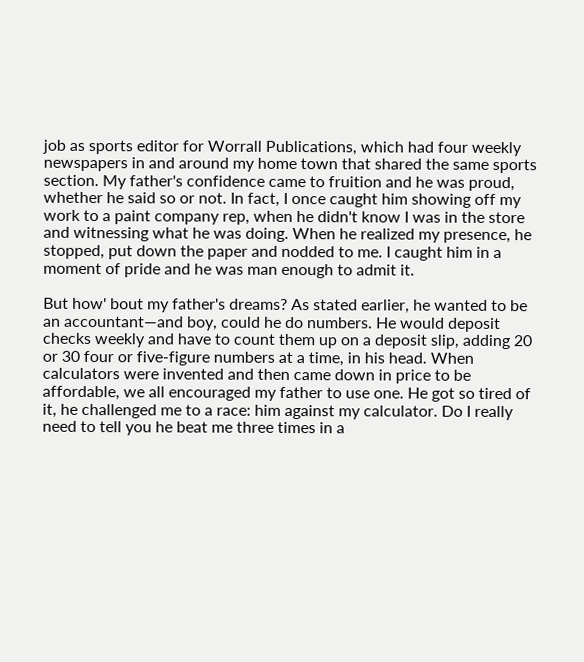job as sports editor for Worrall Publications, which had four weekly newspapers in and around my home town that shared the same sports section. My father's confidence came to fruition and he was proud, whether he said so or not. In fact, I once caught him showing off my work to a paint company rep, when he didn't know I was in the store and witnessing what he was doing. When he realized my presence, he stopped, put down the paper and nodded to me. I caught him in a moment of pride and he was man enough to admit it.

But how' bout my father's dreams? As stated earlier, he wanted to be an accountant—and boy, could he do numbers. He would deposit checks weekly and have to count them up on a deposit slip, adding 20 or 30 four or five-figure numbers at a time, in his head. When calculators were invented and then came down in price to be affordable, we all encouraged my father to use one. He got so tired of it, he challenged me to a race: him against my calculator. Do I really need to tell you he beat me three times in a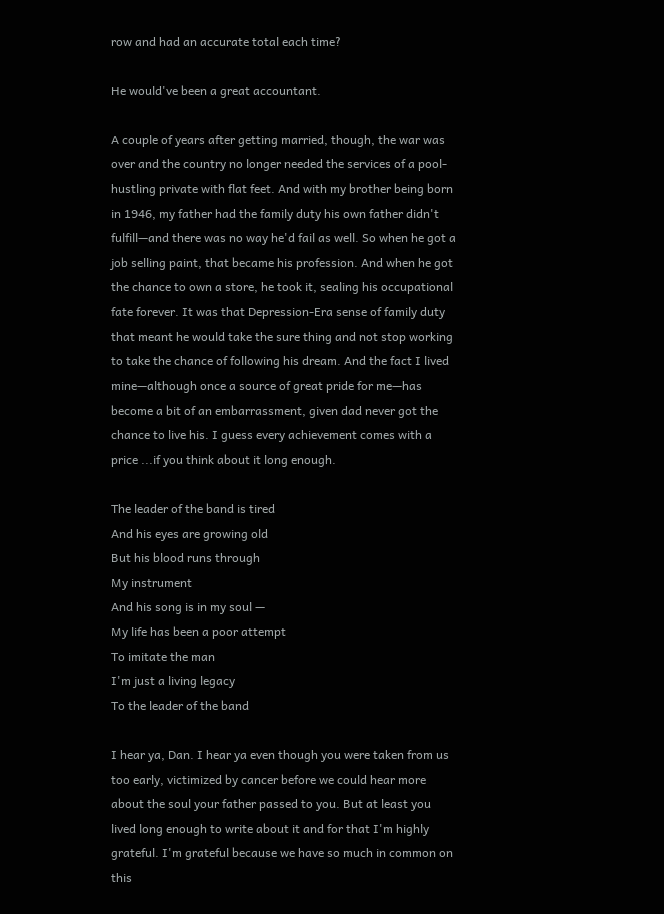row and had an accurate total each time?

He would've been a great accountant.

A couple of years after getting married, though, the war was over and the country no longer needed the services of a pool-hustling private with flat feet. And with my brother being born in 1946, my father had the family duty his own father didn't fulfill—and there was no way he'd fail as well. So when he got a job selling paint, that became his profession. And when he got the chance to own a store, he took it, sealing his occupational fate forever. It was that Depression-Era sense of family duty that meant he would take the sure thing and not stop working to take the chance of following his dream. And the fact I lived mine—although once a source of great pride for me—has become a bit of an embarrassment, given dad never got the chance to live his. I guess every achievement comes with a price ...if you think about it long enough.

The leader of the band is tired
And his eyes are growing old
But his blood runs through
My instrument
And his song is in my soul —
My life has been a poor attempt
To imitate the man
I'm just a living legacy
To the leader of the band

I hear ya, Dan. I hear ya even though you were taken from us too early, victimized by cancer before we could hear more about the soul your father passed to you. But at least you lived long enough to write about it and for that I'm highly grateful. I'm grateful because we have so much in common on this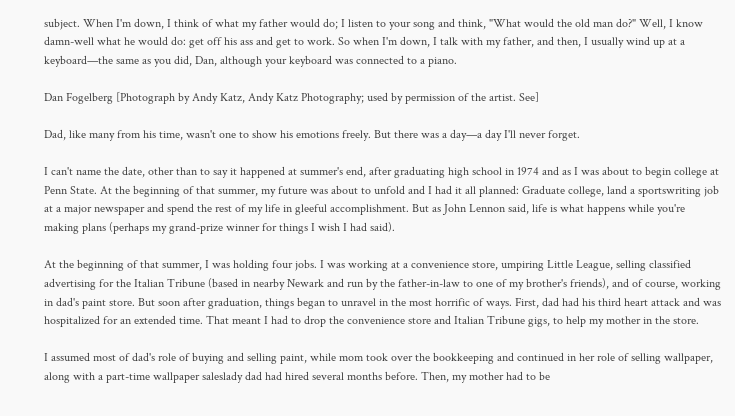subject. When I'm down, I think of what my father would do; I listen to your song and think, "What would the old man do?" Well, I know damn-well what he would do: get off his ass and get to work. So when I'm down, I talk with my father, and then, I usually wind up at a keyboard—the same as you did, Dan, although your keyboard was connected to a piano.

Dan Fogelberg [Photograph by Andy Katz, Andy Katz Photography; used by permission of the artist. See]

Dad, like many from his time, wasn't one to show his emotions freely. But there was a day—a day I'll never forget.

I can't name the date, other than to say it happened at summer's end, after graduating high school in 1974 and as I was about to begin college at Penn State. At the beginning of that summer, my future was about to unfold and I had it all planned: Graduate college, land a sportswriting job at a major newspaper and spend the rest of my life in gleeful accomplishment. But as John Lennon said, life is what happens while you're making plans (perhaps my grand-prize winner for things I wish I had said).

At the beginning of that summer, I was holding four jobs. I was working at a convenience store, umpiring Little League, selling classified advertising for the Italian Tribune (based in nearby Newark and run by the father-in-law to one of my brother's friends), and of course, working in dad's paint store. But soon after graduation, things began to unravel in the most horrific of ways. First, dad had his third heart attack and was hospitalized for an extended time. That meant I had to drop the convenience store and Italian Tribune gigs, to help my mother in the store.

I assumed most of dad's role of buying and selling paint, while mom took over the bookkeeping and continued in her role of selling wallpaper, along with a part-time wallpaper saleslady dad had hired several months before. Then, my mother had to be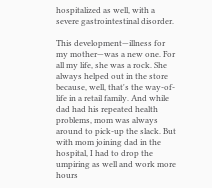hospitalized as well, with a severe gastrointestinal disorder.

This development—illness for my mother—was a new one. For all my life, she was a rock. She always helped out in the store because, well, that's the way-of-life in a retail family. And while dad had his repeated health problems, mom was always around to pick-up the slack. But with mom joining dad in the hospital, I had to drop the umpiring as well and work more hours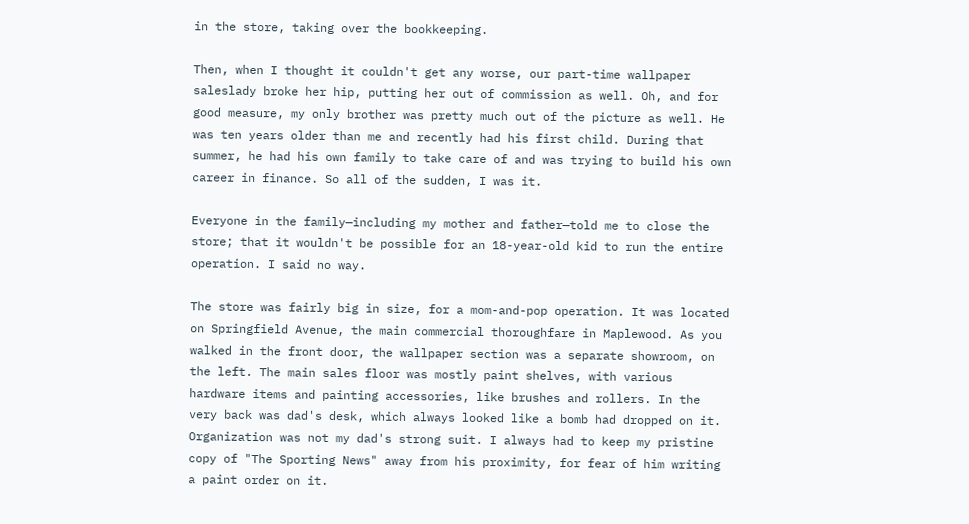in the store, taking over the bookkeeping.

Then, when I thought it couldn't get any worse, our part-time wallpaper saleslady broke her hip, putting her out of commission as well. Oh, and for good measure, my only brother was pretty much out of the picture as well. He was ten years older than me and recently had his first child. During that summer, he had his own family to take care of and was trying to build his own career in finance. So all of the sudden, I was it.

Everyone in the family—including my mother and father—told me to close the store; that it wouldn't be possible for an 18-year-old kid to run the entire operation. I said no way.

The store was fairly big in size, for a mom-and-pop operation. It was located on Springfield Avenue, the main commercial thoroughfare in Maplewood. As you walked in the front door, the wallpaper section was a separate showroom, on the left. The main sales floor was mostly paint shelves, with various hardware items and painting accessories, like brushes and rollers. In the very back was dad's desk, which always looked like a bomb had dropped on it. Organization was not my dad's strong suit. I always had to keep my pristine copy of "The Sporting News" away from his proximity, for fear of him writing a paint order on it.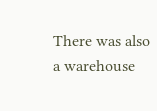There was also a warehouse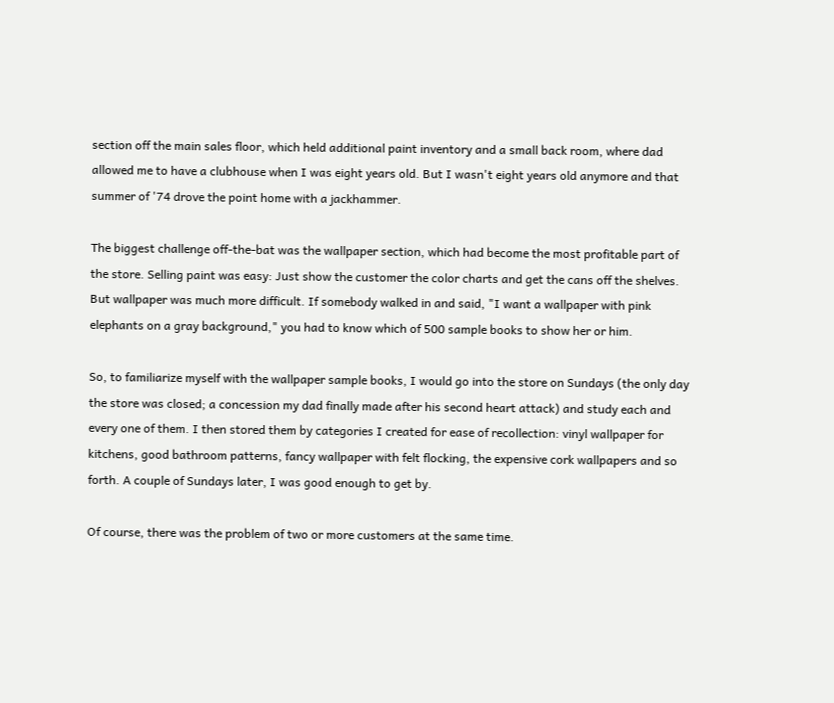section off the main sales floor, which held additional paint inventory and a small back room, where dad allowed me to have a clubhouse when I was eight years old. But I wasn't eight years old anymore and that summer of '74 drove the point home with a jackhammer.

The biggest challenge off-the-bat was the wallpaper section, which had become the most profitable part of the store. Selling paint was easy: Just show the customer the color charts and get the cans off the shelves. But wallpaper was much more difficult. If somebody walked in and said, "I want a wallpaper with pink elephants on a gray background," you had to know which of 500 sample books to show her or him.

So, to familiarize myself with the wallpaper sample books, I would go into the store on Sundays (the only day the store was closed; a concession my dad finally made after his second heart attack) and study each and every one of them. I then stored them by categories I created for ease of recollection: vinyl wallpaper for kitchens, good bathroom patterns, fancy wallpaper with felt flocking, the expensive cork wallpapers and so forth. A couple of Sundays later, I was good enough to get by.

Of course, there was the problem of two or more customers at the same time.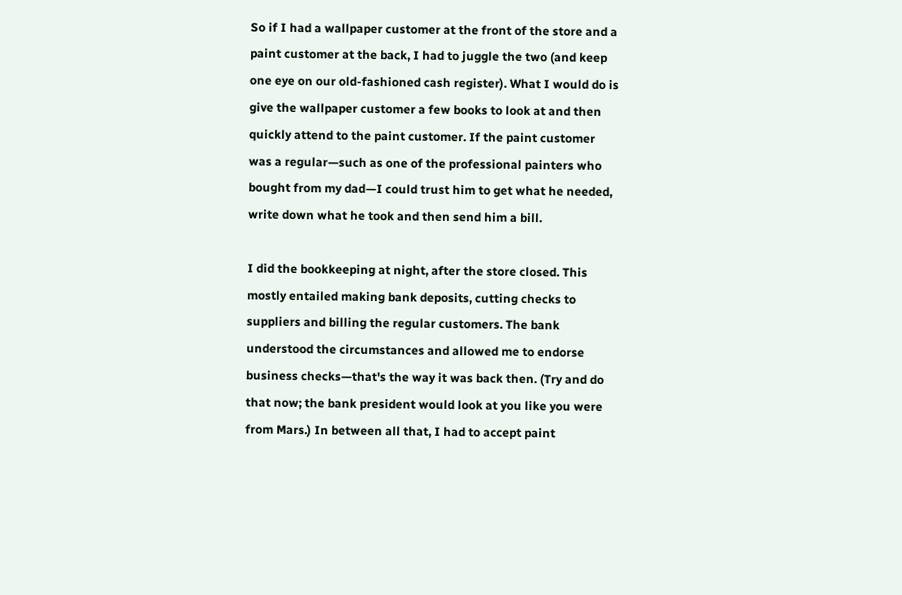So if I had a wallpaper customer at the front of the store and a paint customer at the back, I had to juggle the two (and keep one eye on our old-fashioned cash register). What I would do is give the wallpaper customer a few books to look at and then quickly attend to the paint customer. If the paint customer was a regular—such as one of the professional painters who bought from my dad—I could trust him to get what he needed, write down what he took and then send him a bill.

I did the bookkeeping at night, after the store closed. This mostly entailed making bank deposits, cutting checks to suppliers and billing the regular customers. The bank understood the circumstances and allowed me to endorse business checks—that's the way it was back then. (Try and do that now; the bank president would look at you like you were from Mars.) In between all that, I had to accept paint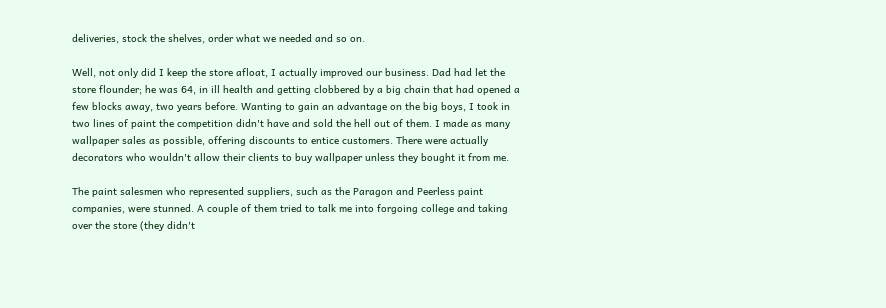deliveries, stock the shelves, order what we needed and so on.

Well, not only did I keep the store afloat, I actually improved our business. Dad had let the store flounder; he was 64, in ill health and getting clobbered by a big chain that had opened a few blocks away, two years before. Wanting to gain an advantage on the big boys, I took in two lines of paint the competition didn't have and sold the hell out of them. I made as many wallpaper sales as possible, offering discounts to entice customers. There were actually decorators who wouldn't allow their clients to buy wallpaper unless they bought it from me.

The paint salesmen who represented suppliers, such as the Paragon and Peerless paint companies, were stunned. A couple of them tried to talk me into forgoing college and taking over the store (they didn't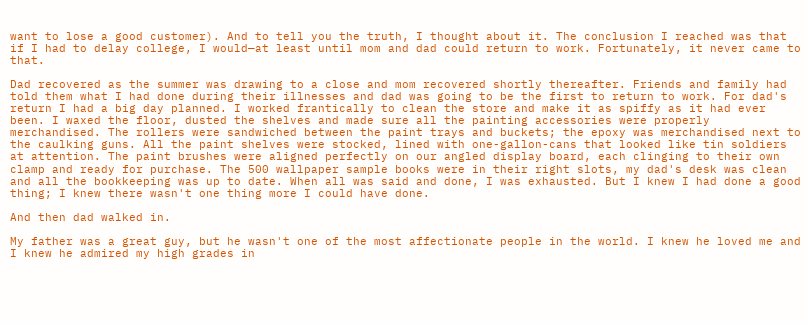want to lose a good customer). And to tell you the truth, I thought about it. The conclusion I reached was that if I had to delay college, I would—at least until mom and dad could return to work. Fortunately, it never came to that.

Dad recovered as the summer was drawing to a close and mom recovered shortly thereafter. Friends and family had told them what I had done during their illnesses and dad was going to be the first to return to work. For dad's return I had a big day planned. I worked frantically to clean the store and make it as spiffy as it had ever been. I waxed the floor, dusted the shelves and made sure all the painting accessories were properly merchandised. The rollers were sandwiched between the paint trays and buckets; the epoxy was merchandised next to the caulking guns. All the paint shelves were stocked, lined with one-gallon-cans that looked like tin soldiers at attention. The paint brushes were aligned perfectly on our angled display board, each clinging to their own clamp and ready for purchase. The 500 wallpaper sample books were in their right slots, my dad's desk was clean and all the bookkeeping was up to date. When all was said and done, I was exhausted. But I knew I had done a good thing; I knew there wasn't one thing more I could have done.

And then dad walked in.

My father was a great guy, but he wasn't one of the most affectionate people in the world. I knew he loved me and I knew he admired my high grades in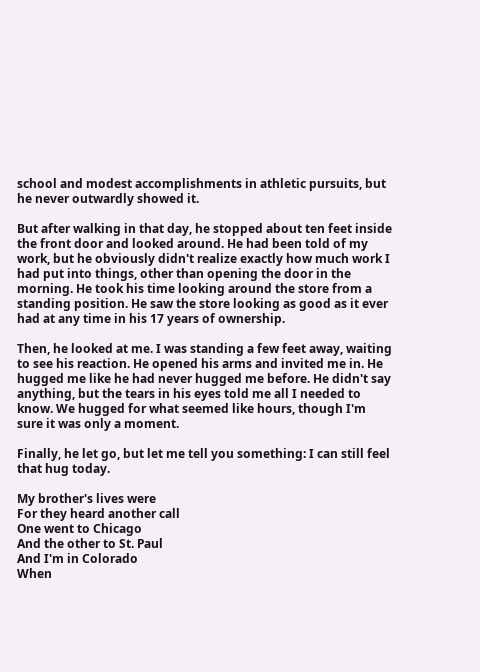school and modest accomplishments in athletic pursuits, but he never outwardly showed it.

But after walking in that day, he stopped about ten feet inside the front door and looked around. He had been told of my work, but he obviously didn't realize exactly how much work I had put into things, other than opening the door in the morning. He took his time looking around the store from a standing position. He saw the store looking as good as it ever had at any time in his 17 years of ownership.

Then, he looked at me. I was standing a few feet away, waiting to see his reaction. He opened his arms and invited me in. He hugged me like he had never hugged me before. He didn't say anything, but the tears in his eyes told me all I needed to know. We hugged for what seemed like hours, though I'm sure it was only a moment.

Finally, he let go, but let me tell you something: I can still feel that hug today.

My brother's lives were
For they heard another call
One went to Chicago
And the other to St. Paul
And I'm in Colorado
When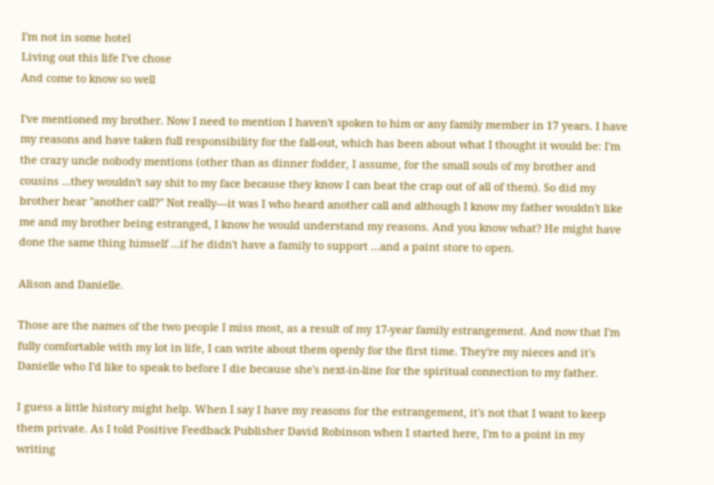I'm not in some hotel
Living out this life I've chose
And come to know so well

I've mentioned my brother. Now I need to mention I haven't spoken to him or any family member in 17 years. I have my reasons and have taken full responsibility for the fall-out, which has been about what I thought it would be: I'm the crazy uncle nobody mentions (other than as dinner fodder, I assume, for the small souls of my brother and cousins ...they wouldn't say shit to my face because they know I can beat the crap out of all of them). So did my brother hear "another call?" Not really—it was I who heard another call and although I know my father wouldn't like me and my brother being estranged, I know he would understand my reasons. And you know what? He might have done the same thing himself ...if he didn't have a family to support ...and a paint store to open.

Alison and Danielle.

Those are the names of the two people I miss most, as a result of my 17-year family estrangement. And now that I'm fully comfortable with my lot in life, I can write about them openly for the first time. They're my nieces and it's Danielle who I'd like to speak to before I die because she's next-in-line for the spiritual connection to my father.

I guess a little history might help. When I say I have my reasons for the estrangement, it's not that I want to keep them private. As I told Positive Feedback Publisher David Robinson when I started here, I'm to a point in my writing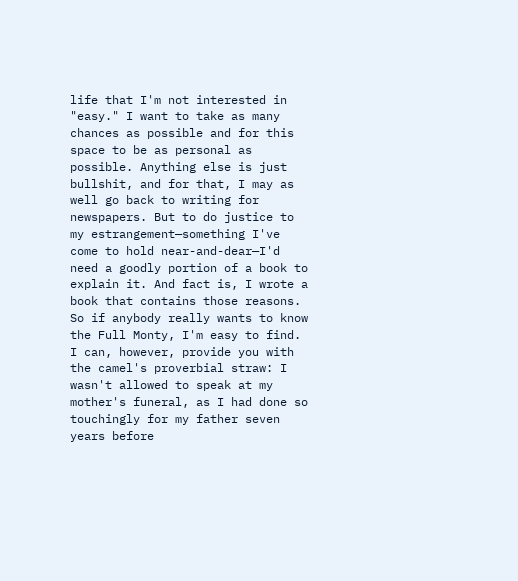life that I'm not interested in "easy." I want to take as many chances as possible and for this space to be as personal as possible. Anything else is just bullshit, and for that, I may as well go back to writing for newspapers. But to do justice to my estrangement—something I've come to hold near-and-dear—I'd need a goodly portion of a book to explain it. And fact is, I wrote a book that contains those reasons. So if anybody really wants to know the Full Monty, I'm easy to find. I can, however, provide you with the camel's proverbial straw: I wasn't allowed to speak at my mother's funeral, as I had done so touchingly for my father seven years before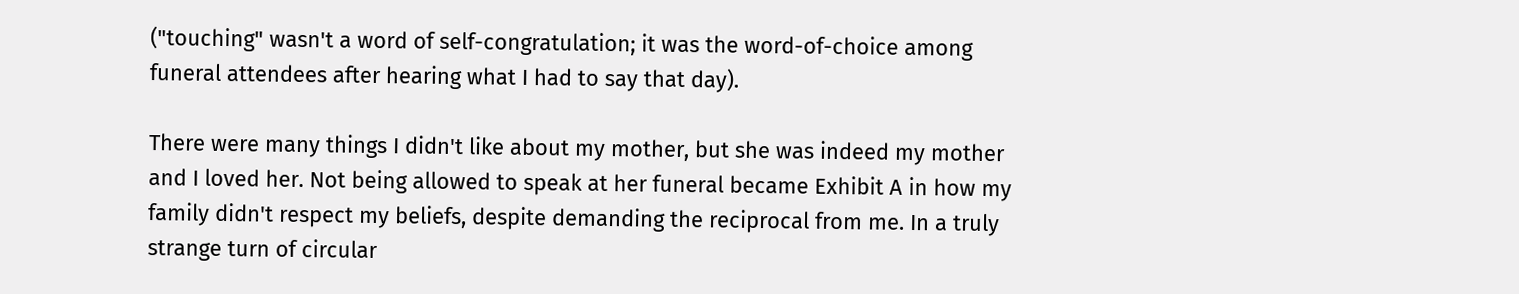("touching" wasn't a word of self-congratulation; it was the word-of-choice among funeral attendees after hearing what I had to say that day).

There were many things I didn't like about my mother, but she was indeed my mother and I loved her. Not being allowed to speak at her funeral became Exhibit A in how my family didn't respect my beliefs, despite demanding the reciprocal from me. In a truly strange turn of circular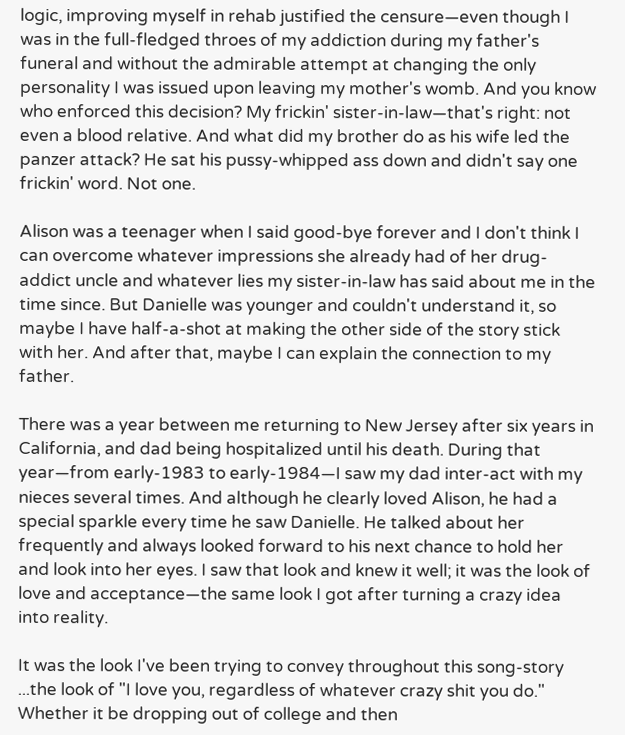logic, improving myself in rehab justified the censure—even though I was in the full-fledged throes of my addiction during my father's funeral and without the admirable attempt at changing the only personality I was issued upon leaving my mother's womb. And you know who enforced this decision? My frickin' sister-in-law—that's right: not even a blood relative. And what did my brother do as his wife led the panzer attack? He sat his pussy-whipped ass down and didn't say one frickin' word. Not one.

Alison was a teenager when I said good-bye forever and I don't think I can overcome whatever impressions she already had of her drug-addict uncle and whatever lies my sister-in-law has said about me in the time since. But Danielle was younger and couldn't understand it, so maybe I have half-a-shot at making the other side of the story stick with her. And after that, maybe I can explain the connection to my father.

There was a year between me returning to New Jersey after six years in California, and dad being hospitalized until his death. During that year—from early-1983 to early-1984—I saw my dad inter-act with my nieces several times. And although he clearly loved Alison, he had a special sparkle every time he saw Danielle. He talked about her frequently and always looked forward to his next chance to hold her and look into her eyes. I saw that look and knew it well; it was the look of love and acceptance—the same look I got after turning a crazy idea into reality.

It was the look I've been trying to convey throughout this song-story ...the look of "I love you, regardless of whatever crazy shit you do." Whether it be dropping out of college and then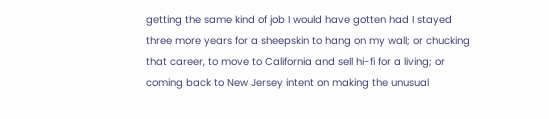getting the same kind of job I would have gotten had I stayed three more years for a sheepskin to hang on my wall; or chucking that career, to move to California and sell hi-fi for a living; or coming back to New Jersey intent on making the unusual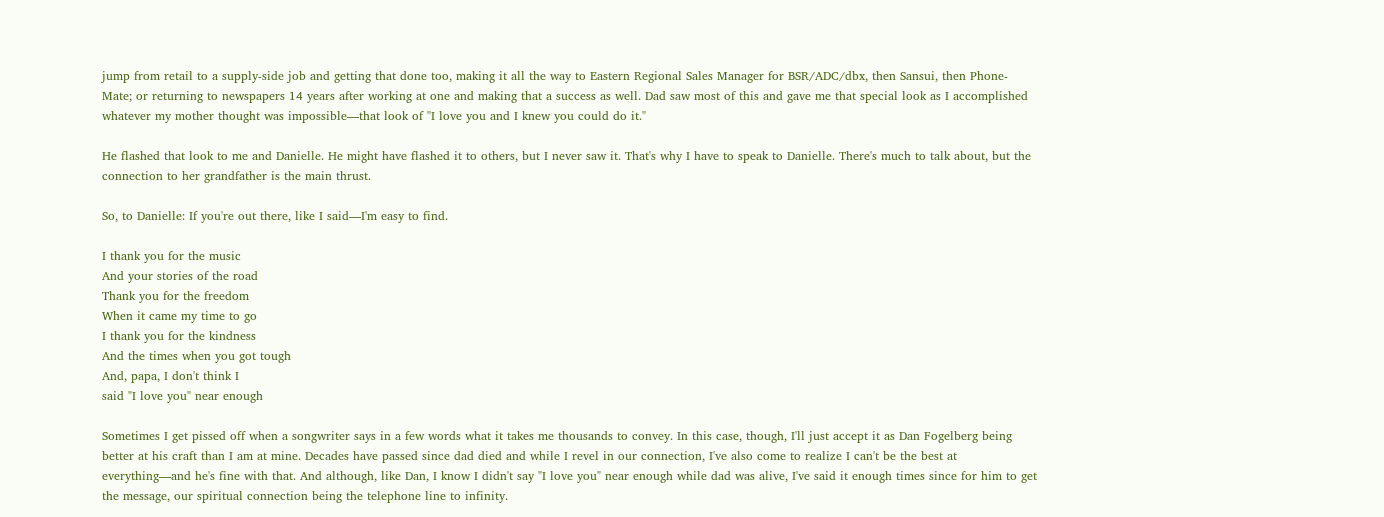jump from retail to a supply-side job and getting that done too, making it all the way to Eastern Regional Sales Manager for BSR/ADC/dbx, then Sansui, then Phone-Mate; or returning to newspapers 14 years after working at one and making that a success as well. Dad saw most of this and gave me that special look as I accomplished whatever my mother thought was impossible—that look of "I love you and I knew you could do it."

He flashed that look to me and Danielle. He might have flashed it to others, but I never saw it. That's why I have to speak to Danielle. There's much to talk about, but the connection to her grandfather is the main thrust.

So, to Danielle: If you're out there, like I said—I'm easy to find.

I thank you for the music
And your stories of the road
Thank you for the freedom
When it came my time to go
I thank you for the kindness
And the times when you got tough
And, papa, I don't think I
said "I love you" near enough

Sometimes I get pissed off when a songwriter says in a few words what it takes me thousands to convey. In this case, though, I'll just accept it as Dan Fogelberg being better at his craft than I am at mine. Decades have passed since dad died and while I revel in our connection, I've also come to realize I can't be the best at everything—and he's fine with that. And although, like Dan, I know I didn't say "I love you" near enough while dad was alive, I've said it enough times since for him to get the message, our spiritual connection being the telephone line to infinity.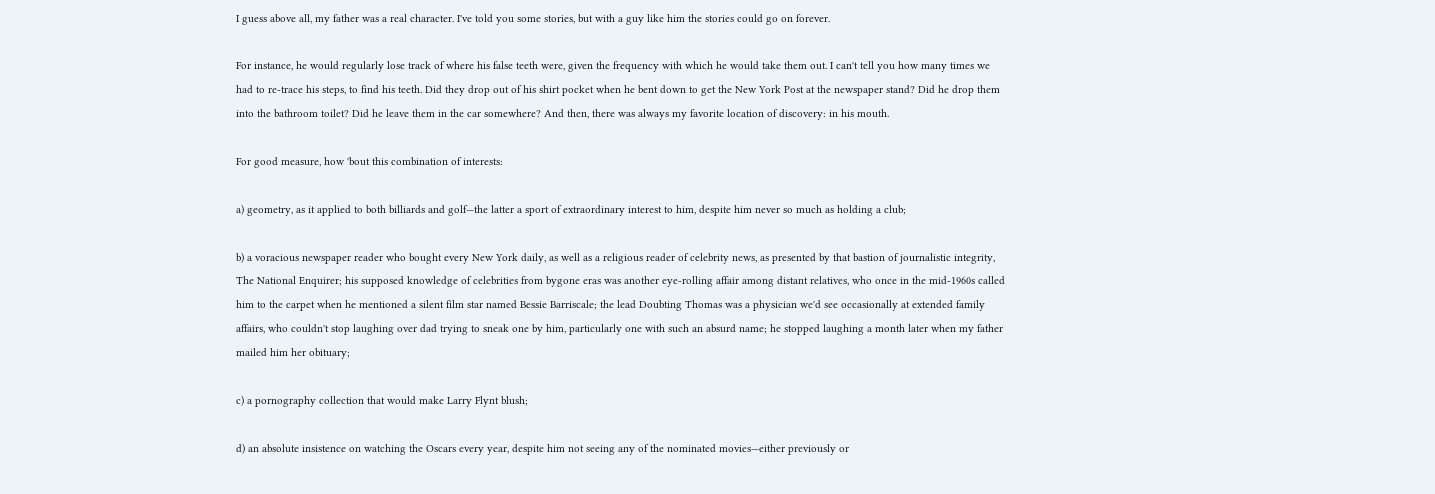I guess above all, my father was a real character. I've told you some stories, but with a guy like him the stories could go on forever.

For instance, he would regularly lose track of where his false teeth were, given the frequency with which he would take them out. I can't tell you how many times we had to re-trace his steps, to find his teeth. Did they drop out of his shirt pocket when he bent down to get the New York Post at the newspaper stand? Did he drop them into the bathroom toilet? Did he leave them in the car somewhere? And then, there was always my favorite location of discovery: in his mouth.

For good measure, how 'bout this combination of interests:

a) geometry, as it applied to both billiards and golf—the latter a sport of extraordinary interest to him, despite him never so much as holding a club;

b) a voracious newspaper reader who bought every New York daily, as well as a religious reader of celebrity news, as presented by that bastion of journalistic integrity, The National Enquirer; his supposed knowledge of celebrities from bygone eras was another eye-rolling affair among distant relatives, who once in the mid-1960s called him to the carpet when he mentioned a silent film star named Bessie Barriscale; the lead Doubting Thomas was a physician we'd see occasionally at extended family affairs, who couldn't stop laughing over dad trying to sneak one by him, particularly one with such an absurd name; he stopped laughing a month later when my father mailed him her obituary;

c) a pornography collection that would make Larry Flynt blush;

d) an absolute insistence on watching the Oscars every year, despite him not seeing any of the nominated movies—either previously or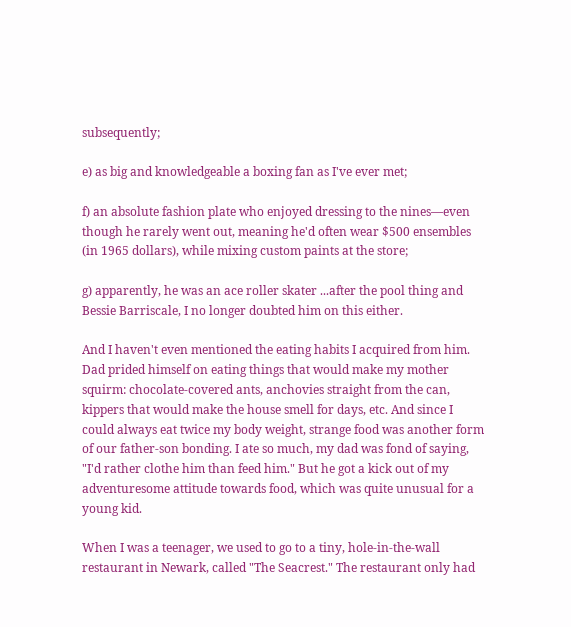subsequently;

e) as big and knowledgeable a boxing fan as I've ever met;

f) an absolute fashion plate who enjoyed dressing to the nines—even though he rarely went out, meaning he'd often wear $500 ensembles (in 1965 dollars), while mixing custom paints at the store;

g) apparently, he was an ace roller skater ...after the pool thing and Bessie Barriscale, I no longer doubted him on this either.

And I haven't even mentioned the eating habits I acquired from him. Dad prided himself on eating things that would make my mother squirm: chocolate-covered ants, anchovies straight from the can, kippers that would make the house smell for days, etc. And since I could always eat twice my body weight, strange food was another form of our father-son bonding. I ate so much, my dad was fond of saying, "I'd rather clothe him than feed him." But he got a kick out of my adventuresome attitude towards food, which was quite unusual for a young kid.

When I was a teenager, we used to go to a tiny, hole-in-the-wall restaurant in Newark, called "The Seacrest." The restaurant only had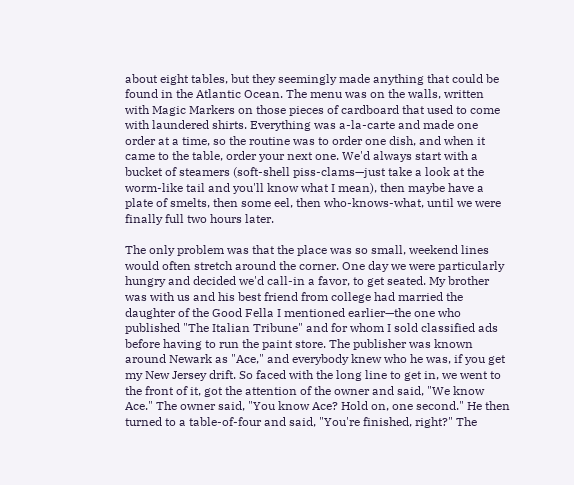about eight tables, but they seemingly made anything that could be found in the Atlantic Ocean. The menu was on the walls, written with Magic Markers on those pieces of cardboard that used to come with laundered shirts. Everything was a-la-carte and made one order at a time, so the routine was to order one dish, and when it came to the table, order your next one. We'd always start with a bucket of steamers (soft-shell piss-clams—just take a look at the worm-like tail and you'll know what I mean), then maybe have a plate of smelts, then some eel, then who-knows-what, until we were finally full two hours later.

The only problem was that the place was so small, weekend lines would often stretch around the corner. One day we were particularly hungry and decided we'd call-in a favor, to get seated. My brother was with us and his best friend from college had married the daughter of the Good Fella I mentioned earlier—the one who published "The Italian Tribune" and for whom I sold classified ads before having to run the paint store. The publisher was known around Newark as "Ace," and everybody knew who he was, if you get my New Jersey drift. So faced with the long line to get in, we went to the front of it, got the attention of the owner and said, "We know Ace." The owner said, "You know Ace? Hold on, one second." He then turned to a table-of-four and said, "You're finished, right?" The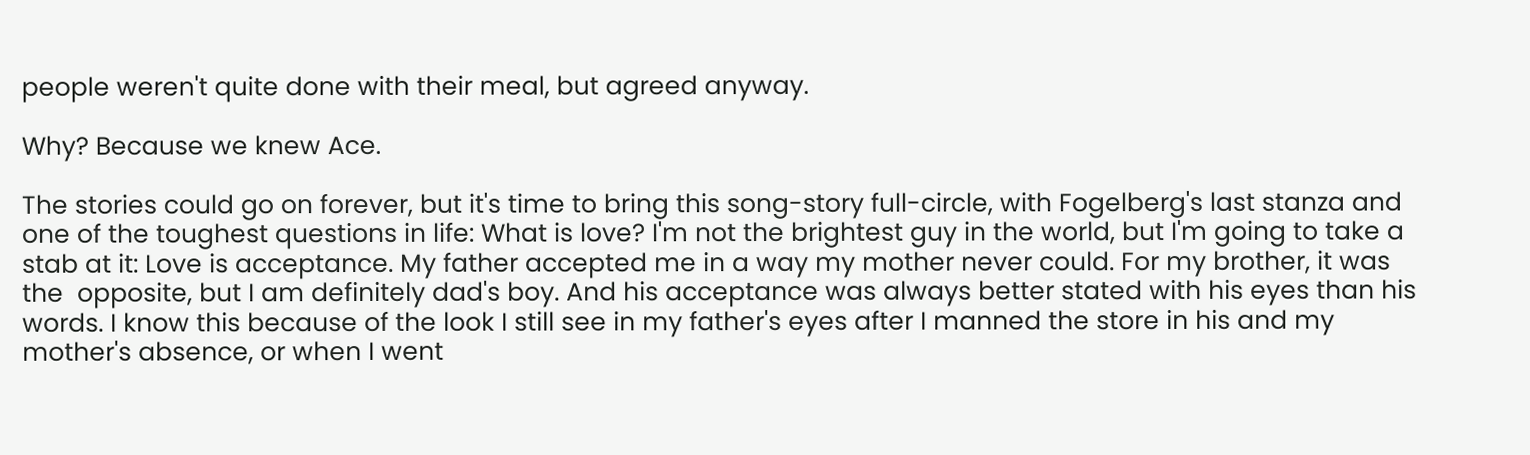people weren't quite done with their meal, but agreed anyway.

Why? Because we knew Ace.

The stories could go on forever, but it's time to bring this song-story full-circle, with Fogelberg's last stanza and one of the toughest questions in life: What is love? I'm not the brightest guy in the world, but I'm going to take a stab at it: Love is acceptance. My father accepted me in a way my mother never could. For my brother, it was the  opposite, but I am definitely dad's boy. And his acceptance was always better stated with his eyes than his words. I know this because of the look I still see in my father's eyes after I manned the store in his and my mother's absence, or when I went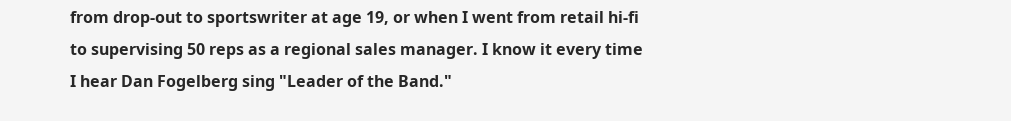from drop-out to sportswriter at age 19, or when I went from retail hi-fi to supervising 50 reps as a regional sales manager. I know it every time I hear Dan Fogelberg sing "Leader of the Band."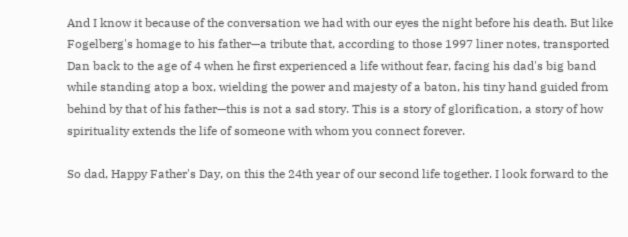And I know it because of the conversation we had with our eyes the night before his death. But like Fogelberg's homage to his father—a tribute that, according to those 1997 liner notes, transported Dan back to the age of 4 when he first experienced a life without fear, facing his dad's big band while standing atop a box, wielding the power and majesty of a baton, his tiny hand guided from behind by that of his father—this is not a sad story. This is a story of glorification, a story of how spirituality extends the life of someone with whom you connect forever.

So dad, Happy Father's Day, on this the 24th year of our second life together. I look forward to the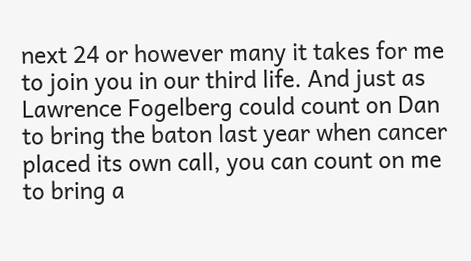next 24 or however many it takes for me to join you in our third life. And just as Lawrence Fogelberg could count on Dan to bring the baton last year when cancer placed its own call, you can count on me to bring a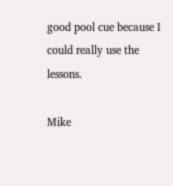good pool cue because I could really use the lessons.

Mike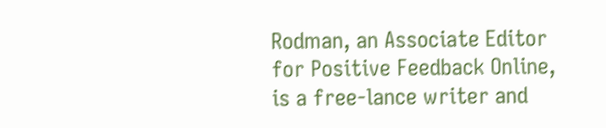Rodman, an Associate Editor for Positive Feedback Online, is a free-lance writer and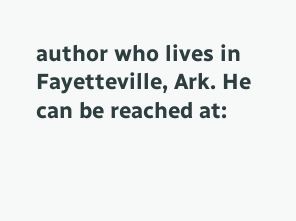author who lives in Fayetteville, Ark. He can be reached at: